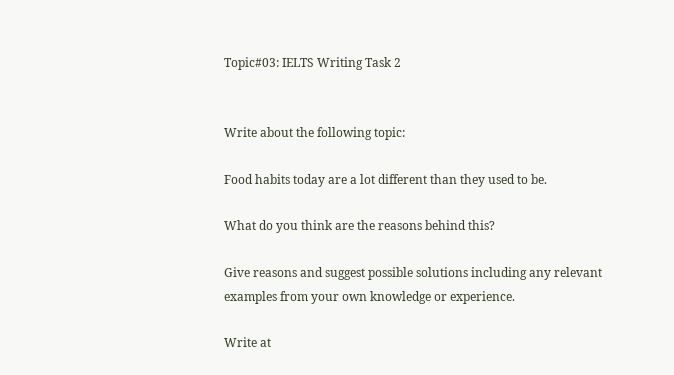Topic#03: IELTS Writing Task 2


Write about the following topic:

Food habits today are a lot different than they used to be.

What do you think are the reasons behind this?

Give reasons and suggest possible solutions including any relevant examples from your own knowledge or experience.

Write at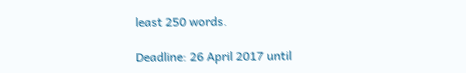least 250 words.

Deadline: 26 April 2017 until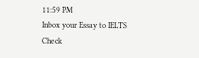11:59 PM
Inbox your Essay to IELTS Check